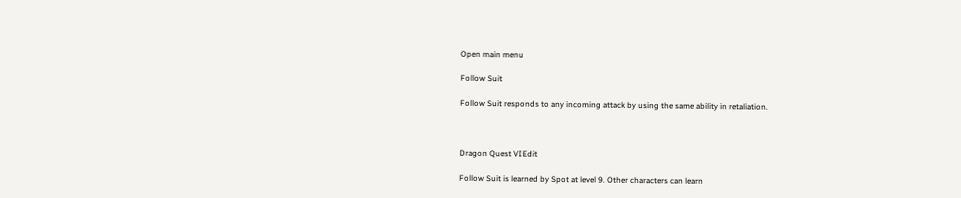Open main menu

Follow Suit

Follow Suit responds to any incoming attack by using the same ability in retaliation.



Dragon Quest VIEdit

Follow Suit is learned by Spot at level 9. Other characters can learn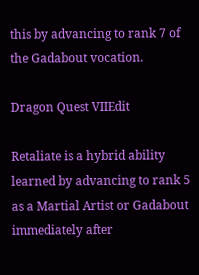this by advancing to rank 7 of the Gadabout vocation.

Dragon Quest VIIEdit

Retaliate is a hybrid ability learned by advancing to rank 5 as a Martial Artist or Gadabout immediately after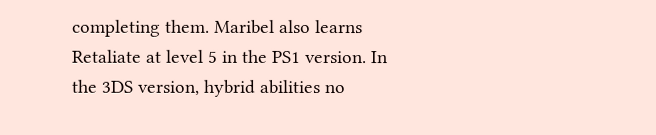completing them. Maribel also learns Retaliate at level 5 in the PS1 version. In the 3DS version, hybrid abilities no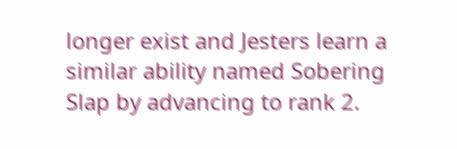longer exist and Jesters learn a similar ability named Sobering Slap by advancing to rank 2.